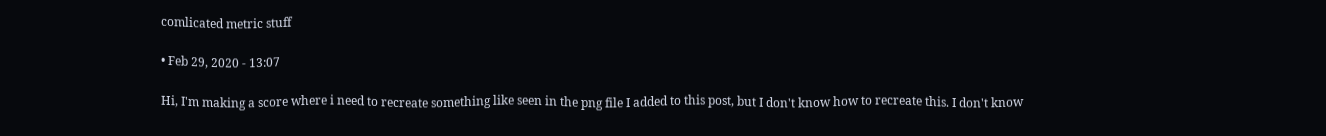comlicated metric stuff

• Feb 29, 2020 - 13:07

Hi, I'm making a score where i need to recreate something like seen in the png file I added to this post, but I don't know how to recreate this. I don't know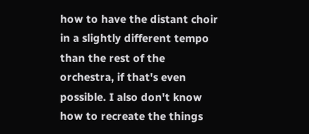how to have the distant choir in a slightly different tempo than the rest of the orchestra, if that's even possible. I also don't know how to recreate the things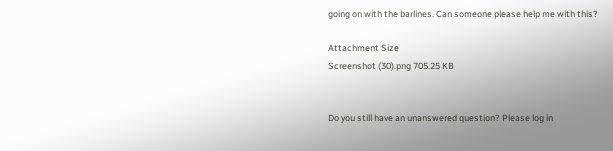going on with the barlines. Can someone please help me with this?

Attachment Size
Screenshot (30).png 705.25 KB


Do you still have an unanswered question? Please log in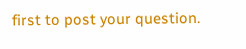first to post your question.